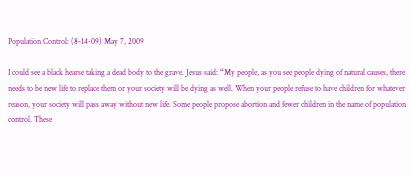Population Control: (8-14-09) May 7, 2009

I could see a black hearse taking a dead body to the grave. Jesus said: “My people, as you see people dying of natural causes, there needs to be new life to replace them or your society will be dying as well. When your people refuse to have children for whatever reason, your society will pass away without new life. Some people propose abortion and fewer children in the name of population control. These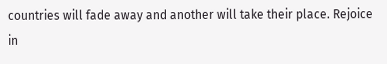countries will fade away and another will take their place. Rejoice in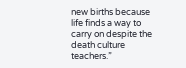new births because life finds a way to carry on despite the death culture teachers.”